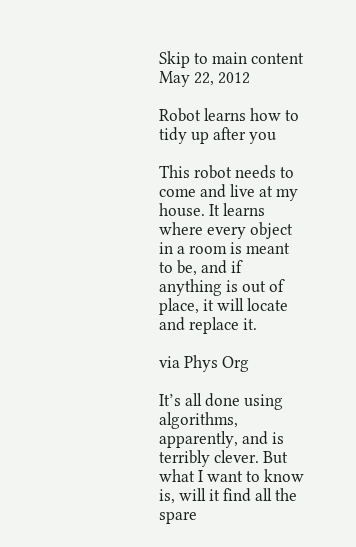Skip to main content
May 22, 2012

Robot learns how to tidy up after you

This robot needs to come and live at my house. It learns where every object in a room is meant to be, and if anything is out of place, it will locate and replace it.

via Phys Org

It’s all done using algorithms, apparently, and is terribly clever. But what I want to know is, will it find all the spare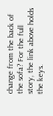change from the back of the sofa? For the full story, the link above holds the keys.